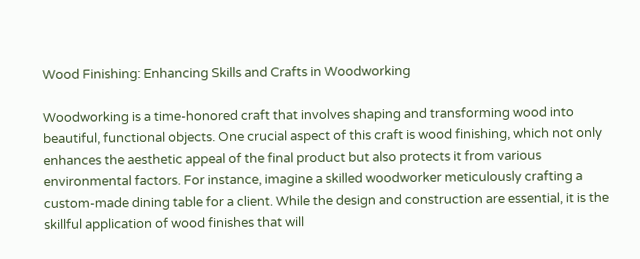Wood Finishing: Enhancing Skills and Crafts in Woodworking

Woodworking is a time-honored craft that involves shaping and transforming wood into beautiful, functional objects. One crucial aspect of this craft is wood finishing, which not only enhances the aesthetic appeal of the final product but also protects it from various environmental factors. For instance, imagine a skilled woodworker meticulously crafting a custom-made dining table for a client. While the design and construction are essential, it is the skillful application of wood finishes that will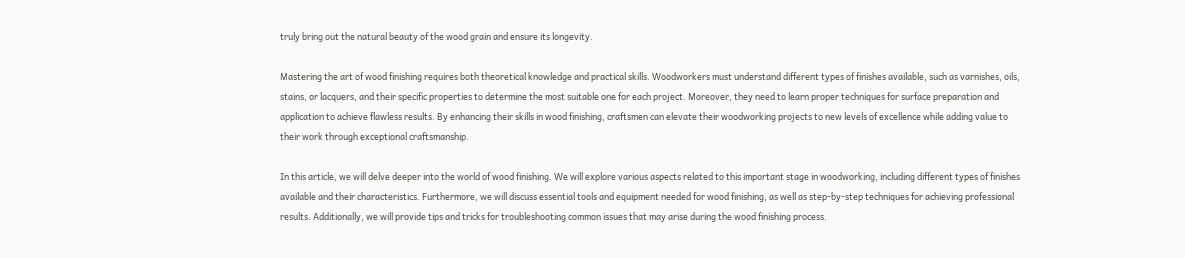truly bring out the natural beauty of the wood grain and ensure its longevity.

Mastering the art of wood finishing requires both theoretical knowledge and practical skills. Woodworkers must understand different types of finishes available, such as varnishes, oils, stains, or lacquers, and their specific properties to determine the most suitable one for each project. Moreover, they need to learn proper techniques for surface preparation and application to achieve flawless results. By enhancing their skills in wood finishing, craftsmen can elevate their woodworking projects to new levels of excellence while adding value to their work through exceptional craftsmanship.

In this article, we will delve deeper into the world of wood finishing. We will explore various aspects related to this important stage in woodworking, including different types of finishes available and their characteristics. Furthermore, we will discuss essential tools and equipment needed for wood finishing, as well as step-by-step techniques for achieving professional results. Additionally, we will provide tips and tricks for troubleshooting common issues that may arise during the wood finishing process.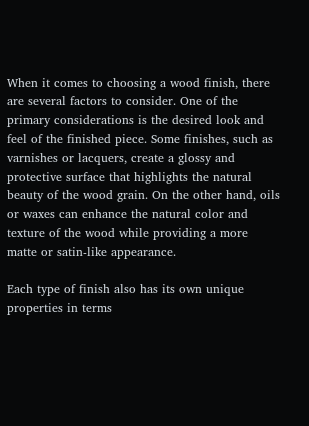When it comes to choosing a wood finish, there are several factors to consider. One of the primary considerations is the desired look and feel of the finished piece. Some finishes, such as varnishes or lacquers, create a glossy and protective surface that highlights the natural beauty of the wood grain. On the other hand, oils or waxes can enhance the natural color and texture of the wood while providing a more matte or satin-like appearance.

Each type of finish also has its own unique properties in terms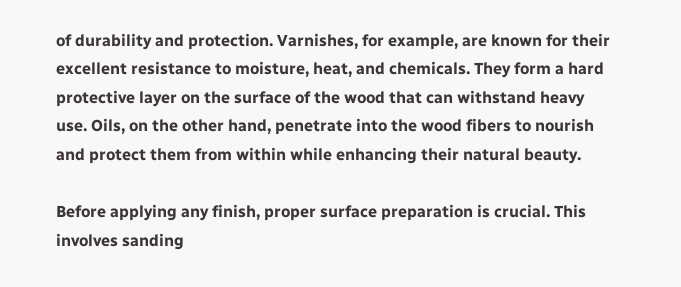of durability and protection. Varnishes, for example, are known for their excellent resistance to moisture, heat, and chemicals. They form a hard protective layer on the surface of the wood that can withstand heavy use. Oils, on the other hand, penetrate into the wood fibers to nourish and protect them from within while enhancing their natural beauty.

Before applying any finish, proper surface preparation is crucial. This involves sanding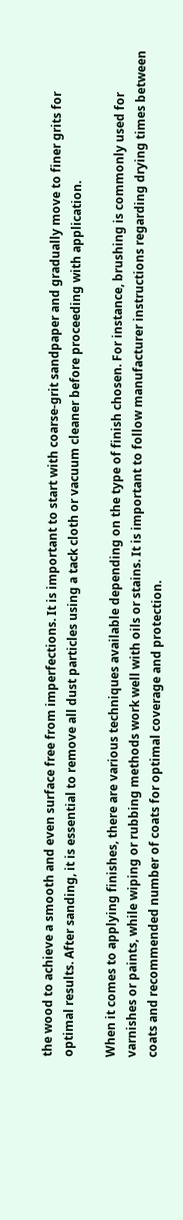the wood to achieve a smooth and even surface free from imperfections. It is important to start with coarse-grit sandpaper and gradually move to finer grits for optimal results. After sanding, it is essential to remove all dust particles using a tack cloth or vacuum cleaner before proceeding with application.

When it comes to applying finishes, there are various techniques available depending on the type of finish chosen. For instance, brushing is commonly used for varnishes or paints, while wiping or rubbing methods work well with oils or stains. It is important to follow manufacturer instructions regarding drying times between coats and recommended number of coats for optimal coverage and protection.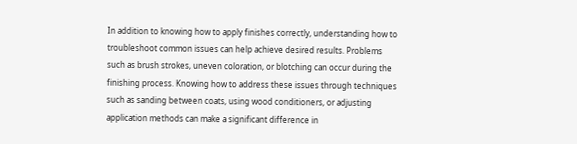In addition to knowing how to apply finishes correctly, understanding how to troubleshoot common issues can help achieve desired results. Problems such as brush strokes, uneven coloration, or blotching can occur during the finishing process. Knowing how to address these issues through techniques such as sanding between coats, using wood conditioners, or adjusting application methods can make a significant difference in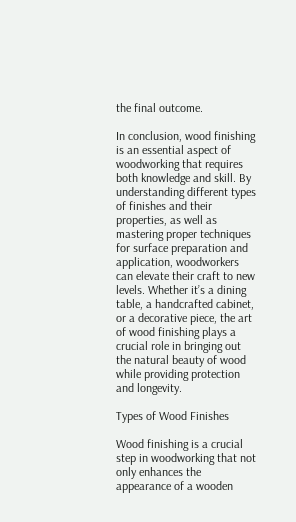the final outcome.

In conclusion, wood finishing is an essential aspect of woodworking that requires both knowledge and skill. By understanding different types of finishes and their properties, as well as mastering proper techniques for surface preparation and application, woodworkers can elevate their craft to new levels. Whether it’s a dining table, a handcrafted cabinet, or a decorative piece, the art of wood finishing plays a crucial role in bringing out the natural beauty of wood while providing protection and longevity.

Types of Wood Finishes

Wood finishing is a crucial step in woodworking that not only enhances the appearance of a wooden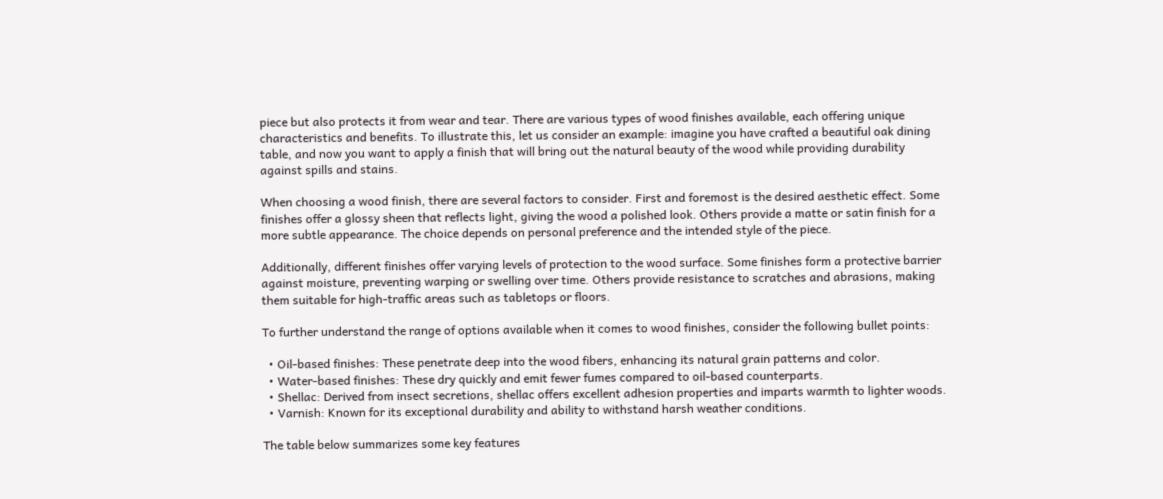piece but also protects it from wear and tear. There are various types of wood finishes available, each offering unique characteristics and benefits. To illustrate this, let us consider an example: imagine you have crafted a beautiful oak dining table, and now you want to apply a finish that will bring out the natural beauty of the wood while providing durability against spills and stains.

When choosing a wood finish, there are several factors to consider. First and foremost is the desired aesthetic effect. Some finishes offer a glossy sheen that reflects light, giving the wood a polished look. Others provide a matte or satin finish for a more subtle appearance. The choice depends on personal preference and the intended style of the piece.

Additionally, different finishes offer varying levels of protection to the wood surface. Some finishes form a protective barrier against moisture, preventing warping or swelling over time. Others provide resistance to scratches and abrasions, making them suitable for high-traffic areas such as tabletops or floors.

To further understand the range of options available when it comes to wood finishes, consider the following bullet points:

  • Oil-based finishes: These penetrate deep into the wood fibers, enhancing its natural grain patterns and color.
  • Water-based finishes: These dry quickly and emit fewer fumes compared to oil-based counterparts.
  • Shellac: Derived from insect secretions, shellac offers excellent adhesion properties and imparts warmth to lighter woods.
  • Varnish: Known for its exceptional durability and ability to withstand harsh weather conditions.

The table below summarizes some key features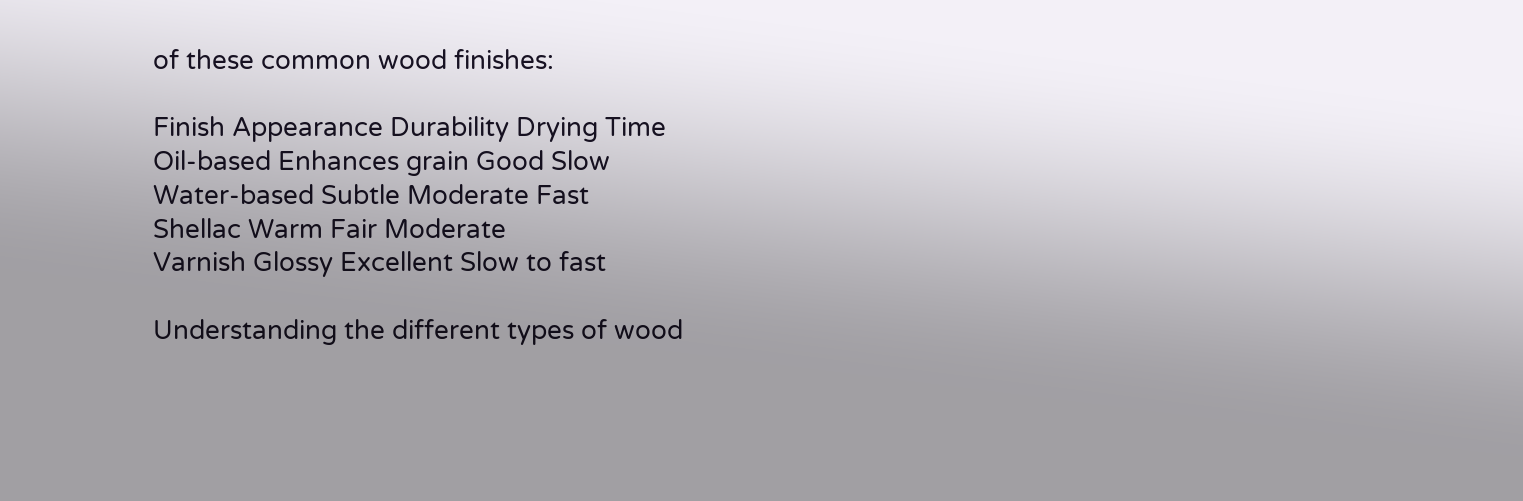of these common wood finishes:

Finish Appearance Durability Drying Time
Oil-based Enhances grain Good Slow
Water-based Subtle Moderate Fast
Shellac Warm Fair Moderate
Varnish Glossy Excellent Slow to fast

Understanding the different types of wood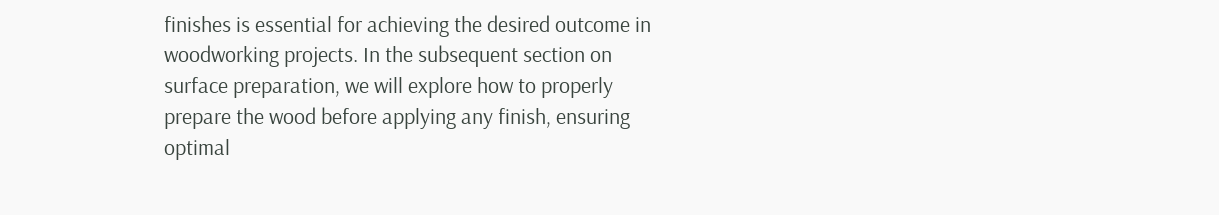finishes is essential for achieving the desired outcome in woodworking projects. In the subsequent section on surface preparation, we will explore how to properly prepare the wood before applying any finish, ensuring optimal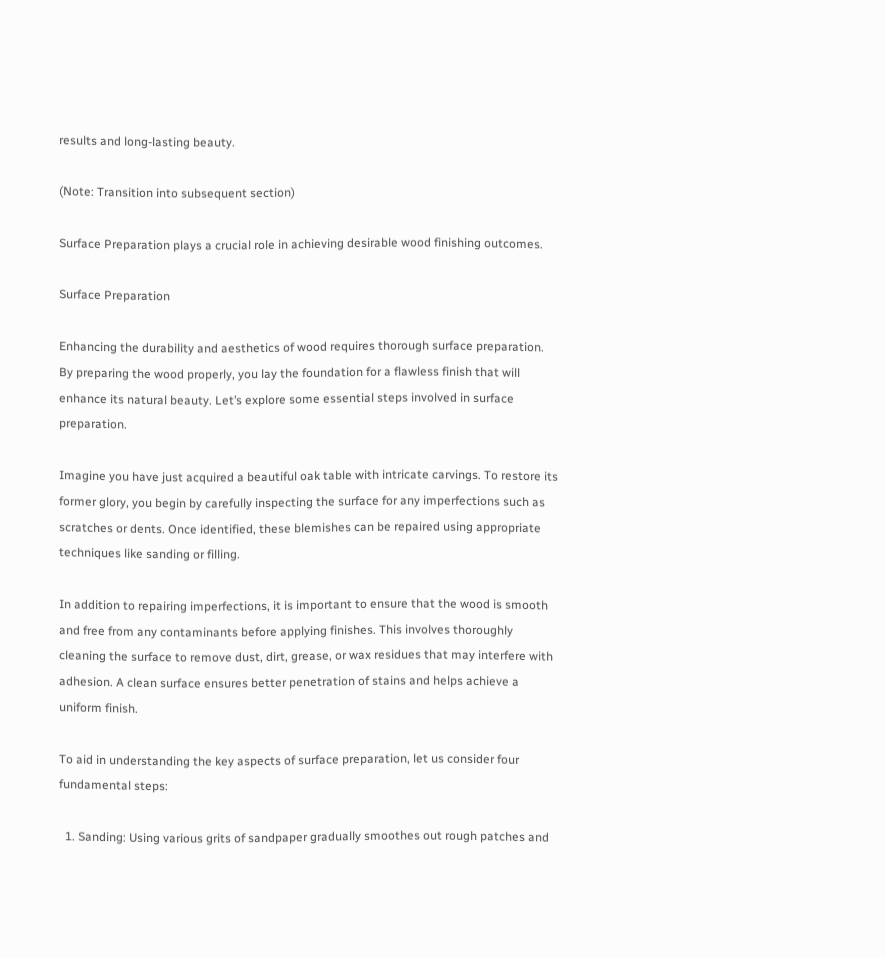results and long-lasting beauty.

(Note: Transition into subsequent section)

Surface Preparation plays a crucial role in achieving desirable wood finishing outcomes.

Surface Preparation

Enhancing the durability and aesthetics of wood requires thorough surface preparation. By preparing the wood properly, you lay the foundation for a flawless finish that will enhance its natural beauty. Let’s explore some essential steps involved in surface preparation.

Imagine you have just acquired a beautiful oak table with intricate carvings. To restore its former glory, you begin by carefully inspecting the surface for any imperfections such as scratches or dents. Once identified, these blemishes can be repaired using appropriate techniques like sanding or filling.

In addition to repairing imperfections, it is important to ensure that the wood is smooth and free from any contaminants before applying finishes. This involves thoroughly cleaning the surface to remove dust, dirt, grease, or wax residues that may interfere with adhesion. A clean surface ensures better penetration of stains and helps achieve a uniform finish.

To aid in understanding the key aspects of surface preparation, let us consider four fundamental steps:

  1. Sanding: Using various grits of sandpaper gradually smoothes out rough patches and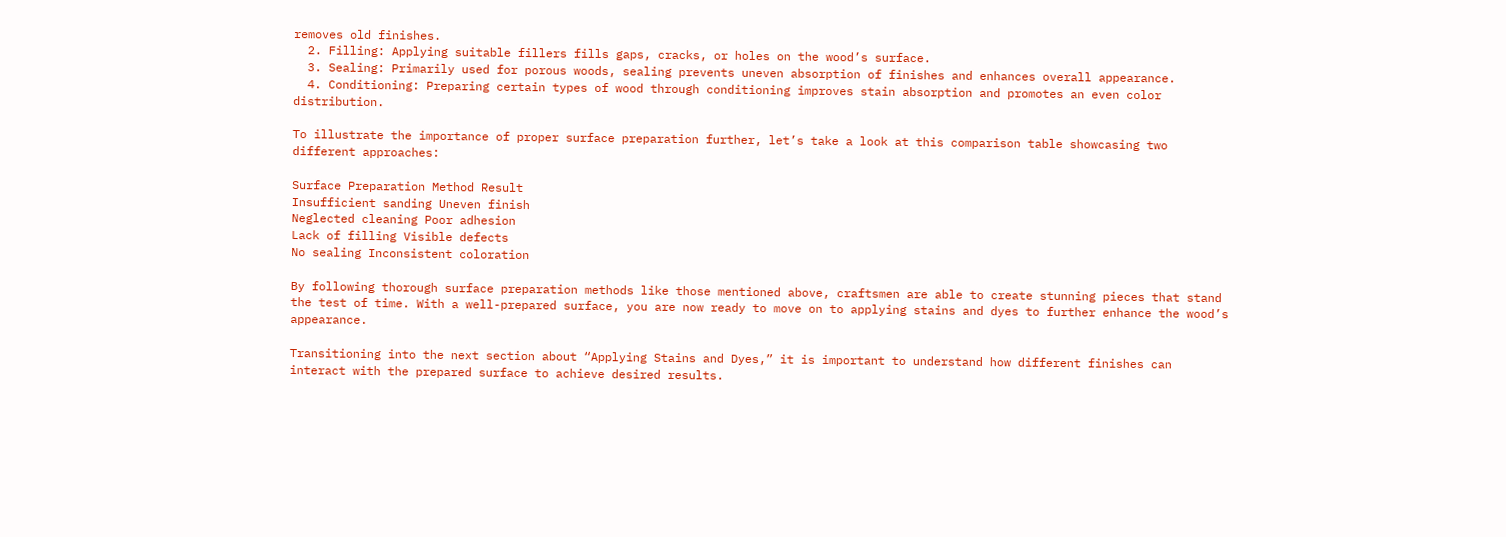removes old finishes.
  2. Filling: Applying suitable fillers fills gaps, cracks, or holes on the wood’s surface.
  3. Sealing: Primarily used for porous woods, sealing prevents uneven absorption of finishes and enhances overall appearance.
  4. Conditioning: Preparing certain types of wood through conditioning improves stain absorption and promotes an even color distribution.

To illustrate the importance of proper surface preparation further, let’s take a look at this comparison table showcasing two different approaches:

Surface Preparation Method Result
Insufficient sanding Uneven finish
Neglected cleaning Poor adhesion
Lack of filling Visible defects
No sealing Inconsistent coloration

By following thorough surface preparation methods like those mentioned above, craftsmen are able to create stunning pieces that stand the test of time. With a well-prepared surface, you are now ready to move on to applying stains and dyes to further enhance the wood’s appearance.

Transitioning into the next section about “Applying Stains and Dyes,” it is important to understand how different finishes can interact with the prepared surface to achieve desired results.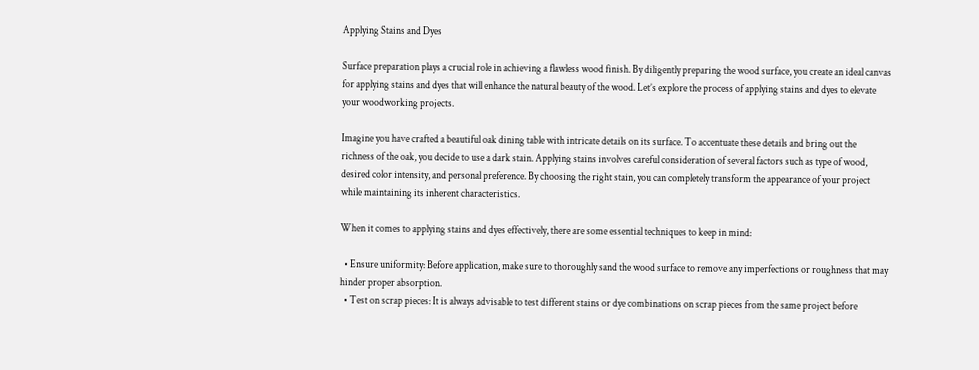Applying Stains and Dyes

Surface preparation plays a crucial role in achieving a flawless wood finish. By diligently preparing the wood surface, you create an ideal canvas for applying stains and dyes that will enhance the natural beauty of the wood. Let’s explore the process of applying stains and dyes to elevate your woodworking projects.

Imagine you have crafted a beautiful oak dining table with intricate details on its surface. To accentuate these details and bring out the richness of the oak, you decide to use a dark stain. Applying stains involves careful consideration of several factors such as type of wood, desired color intensity, and personal preference. By choosing the right stain, you can completely transform the appearance of your project while maintaining its inherent characteristics.

When it comes to applying stains and dyes effectively, there are some essential techniques to keep in mind:

  • Ensure uniformity: Before application, make sure to thoroughly sand the wood surface to remove any imperfections or roughness that may hinder proper absorption.
  • Test on scrap pieces: It is always advisable to test different stains or dye combinations on scrap pieces from the same project before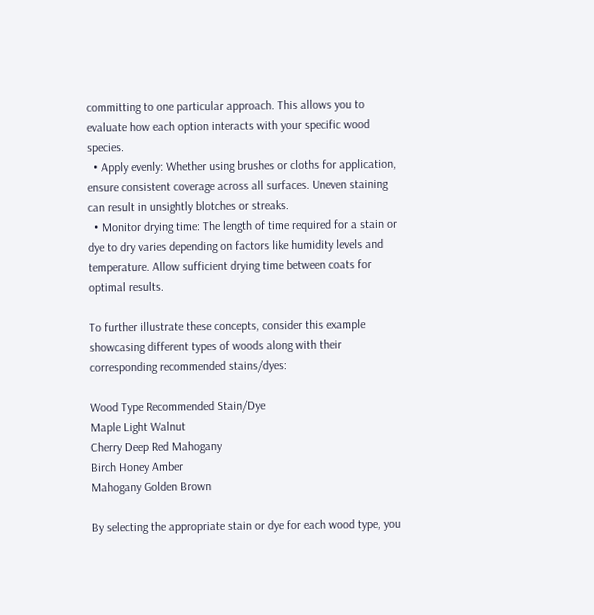committing to one particular approach. This allows you to evaluate how each option interacts with your specific wood species.
  • Apply evenly: Whether using brushes or cloths for application, ensure consistent coverage across all surfaces. Uneven staining can result in unsightly blotches or streaks.
  • Monitor drying time: The length of time required for a stain or dye to dry varies depending on factors like humidity levels and temperature. Allow sufficient drying time between coats for optimal results.

To further illustrate these concepts, consider this example showcasing different types of woods along with their corresponding recommended stains/dyes:

Wood Type Recommended Stain/Dye
Maple Light Walnut
Cherry Deep Red Mahogany
Birch Honey Amber
Mahogany Golden Brown

By selecting the appropriate stain or dye for each wood type, you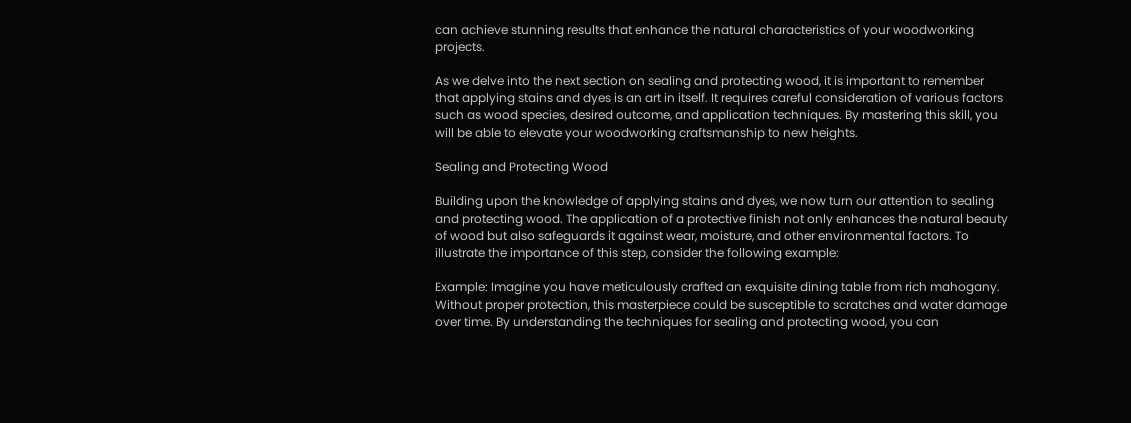can achieve stunning results that enhance the natural characteristics of your woodworking projects.

As we delve into the next section on sealing and protecting wood, it is important to remember that applying stains and dyes is an art in itself. It requires careful consideration of various factors such as wood species, desired outcome, and application techniques. By mastering this skill, you will be able to elevate your woodworking craftsmanship to new heights.

Sealing and Protecting Wood

Building upon the knowledge of applying stains and dyes, we now turn our attention to sealing and protecting wood. The application of a protective finish not only enhances the natural beauty of wood but also safeguards it against wear, moisture, and other environmental factors. To illustrate the importance of this step, consider the following example:

Example: Imagine you have meticulously crafted an exquisite dining table from rich mahogany. Without proper protection, this masterpiece could be susceptible to scratches and water damage over time. By understanding the techniques for sealing and protecting wood, you can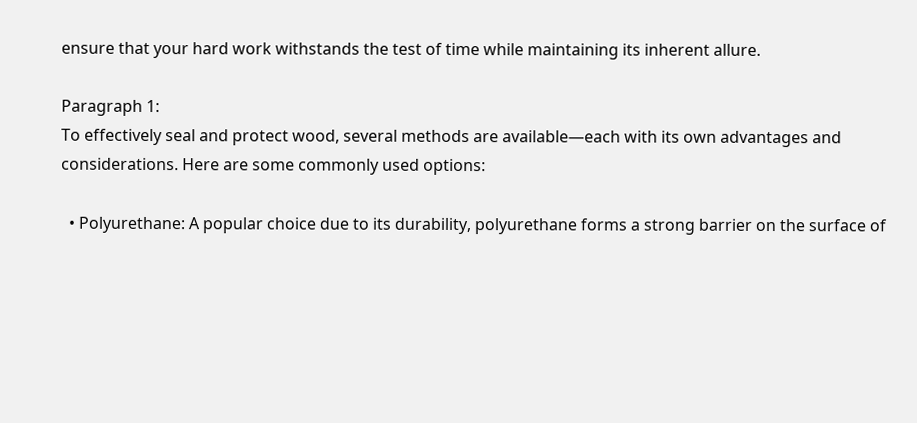ensure that your hard work withstands the test of time while maintaining its inherent allure.

Paragraph 1:
To effectively seal and protect wood, several methods are available—each with its own advantages and considerations. Here are some commonly used options:

  • Polyurethane: A popular choice due to its durability, polyurethane forms a strong barrier on the surface of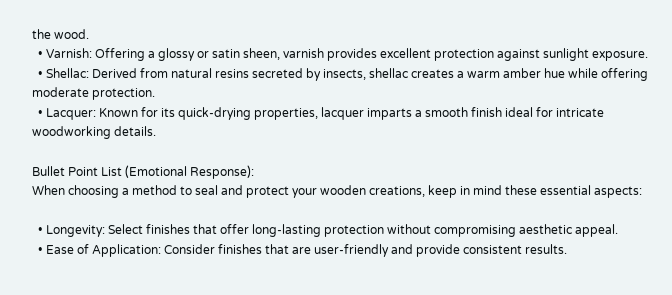the wood.
  • Varnish: Offering a glossy or satin sheen, varnish provides excellent protection against sunlight exposure.
  • Shellac: Derived from natural resins secreted by insects, shellac creates a warm amber hue while offering moderate protection.
  • Lacquer: Known for its quick-drying properties, lacquer imparts a smooth finish ideal for intricate woodworking details.

Bullet Point List (Emotional Response):
When choosing a method to seal and protect your wooden creations, keep in mind these essential aspects:

  • Longevity: Select finishes that offer long-lasting protection without compromising aesthetic appeal.
  • Ease of Application: Consider finishes that are user-friendly and provide consistent results.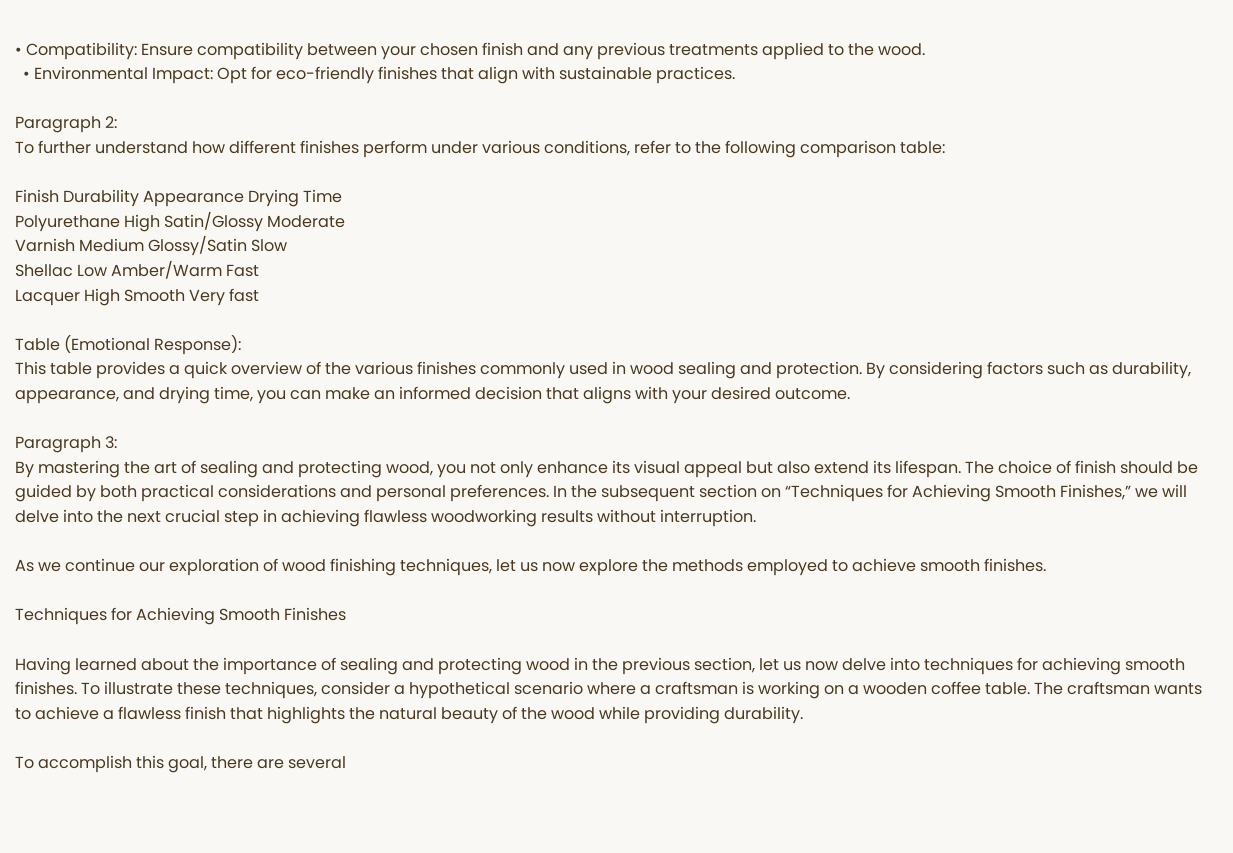• Compatibility: Ensure compatibility between your chosen finish and any previous treatments applied to the wood.
  • Environmental Impact: Opt for eco-friendly finishes that align with sustainable practices.

Paragraph 2:
To further understand how different finishes perform under various conditions, refer to the following comparison table:

Finish Durability Appearance Drying Time
Polyurethane High Satin/Glossy Moderate
Varnish Medium Glossy/Satin Slow
Shellac Low Amber/Warm Fast
Lacquer High Smooth Very fast

Table (Emotional Response):
This table provides a quick overview of the various finishes commonly used in wood sealing and protection. By considering factors such as durability, appearance, and drying time, you can make an informed decision that aligns with your desired outcome.

Paragraph 3:
By mastering the art of sealing and protecting wood, you not only enhance its visual appeal but also extend its lifespan. The choice of finish should be guided by both practical considerations and personal preferences. In the subsequent section on “Techniques for Achieving Smooth Finishes,” we will delve into the next crucial step in achieving flawless woodworking results without interruption.

As we continue our exploration of wood finishing techniques, let us now explore the methods employed to achieve smooth finishes.

Techniques for Achieving Smooth Finishes

Having learned about the importance of sealing and protecting wood in the previous section, let us now delve into techniques for achieving smooth finishes. To illustrate these techniques, consider a hypothetical scenario where a craftsman is working on a wooden coffee table. The craftsman wants to achieve a flawless finish that highlights the natural beauty of the wood while providing durability.

To accomplish this goal, there are several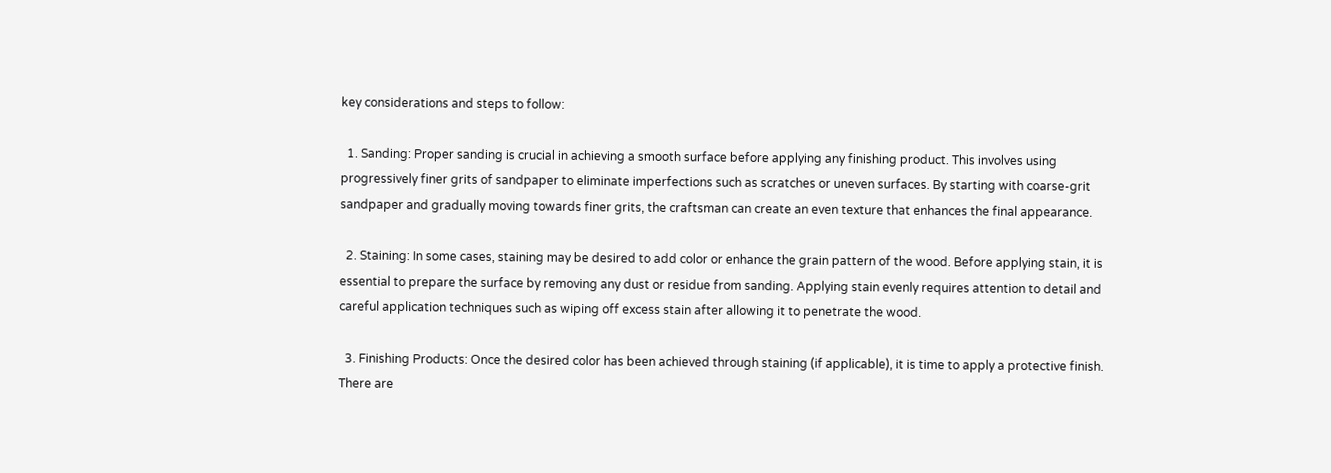key considerations and steps to follow:

  1. Sanding: Proper sanding is crucial in achieving a smooth surface before applying any finishing product. This involves using progressively finer grits of sandpaper to eliminate imperfections such as scratches or uneven surfaces. By starting with coarse-grit sandpaper and gradually moving towards finer grits, the craftsman can create an even texture that enhances the final appearance.

  2. Staining: In some cases, staining may be desired to add color or enhance the grain pattern of the wood. Before applying stain, it is essential to prepare the surface by removing any dust or residue from sanding. Applying stain evenly requires attention to detail and careful application techniques such as wiping off excess stain after allowing it to penetrate the wood.

  3. Finishing Products: Once the desired color has been achieved through staining (if applicable), it is time to apply a protective finish. There are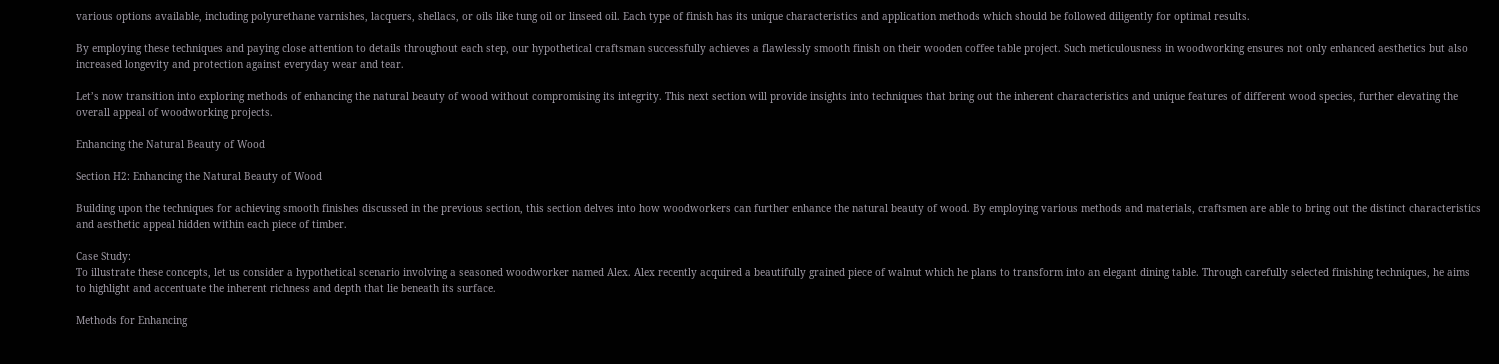various options available, including polyurethane varnishes, lacquers, shellacs, or oils like tung oil or linseed oil. Each type of finish has its unique characteristics and application methods which should be followed diligently for optimal results.

By employing these techniques and paying close attention to details throughout each step, our hypothetical craftsman successfully achieves a flawlessly smooth finish on their wooden coffee table project. Such meticulousness in woodworking ensures not only enhanced aesthetics but also increased longevity and protection against everyday wear and tear.

Let’s now transition into exploring methods of enhancing the natural beauty of wood without compromising its integrity. This next section will provide insights into techniques that bring out the inherent characteristics and unique features of different wood species, further elevating the overall appeal of woodworking projects.

Enhancing the Natural Beauty of Wood

Section H2: Enhancing the Natural Beauty of Wood

Building upon the techniques for achieving smooth finishes discussed in the previous section, this section delves into how woodworkers can further enhance the natural beauty of wood. By employing various methods and materials, craftsmen are able to bring out the distinct characteristics and aesthetic appeal hidden within each piece of timber.

Case Study:
To illustrate these concepts, let us consider a hypothetical scenario involving a seasoned woodworker named Alex. Alex recently acquired a beautifully grained piece of walnut which he plans to transform into an elegant dining table. Through carefully selected finishing techniques, he aims to highlight and accentuate the inherent richness and depth that lie beneath its surface.

Methods for Enhancing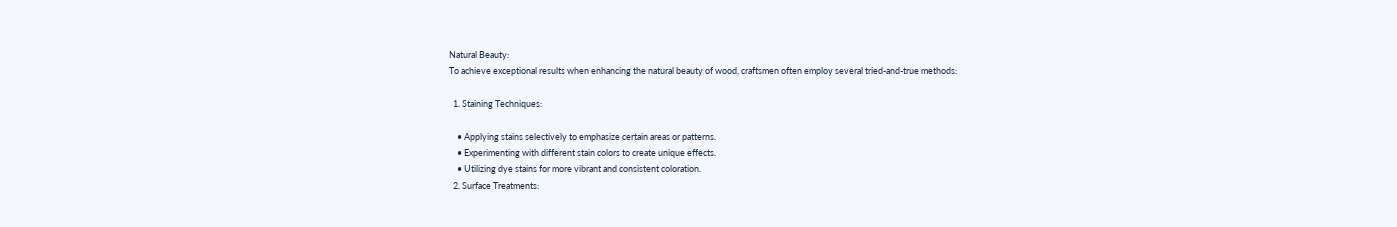Natural Beauty:
To achieve exceptional results when enhancing the natural beauty of wood, craftsmen often employ several tried-and-true methods:

  1. Staining Techniques:

    • Applying stains selectively to emphasize certain areas or patterns.
    • Experimenting with different stain colors to create unique effects.
    • Utilizing dye stains for more vibrant and consistent coloration.
  2. Surface Treatments: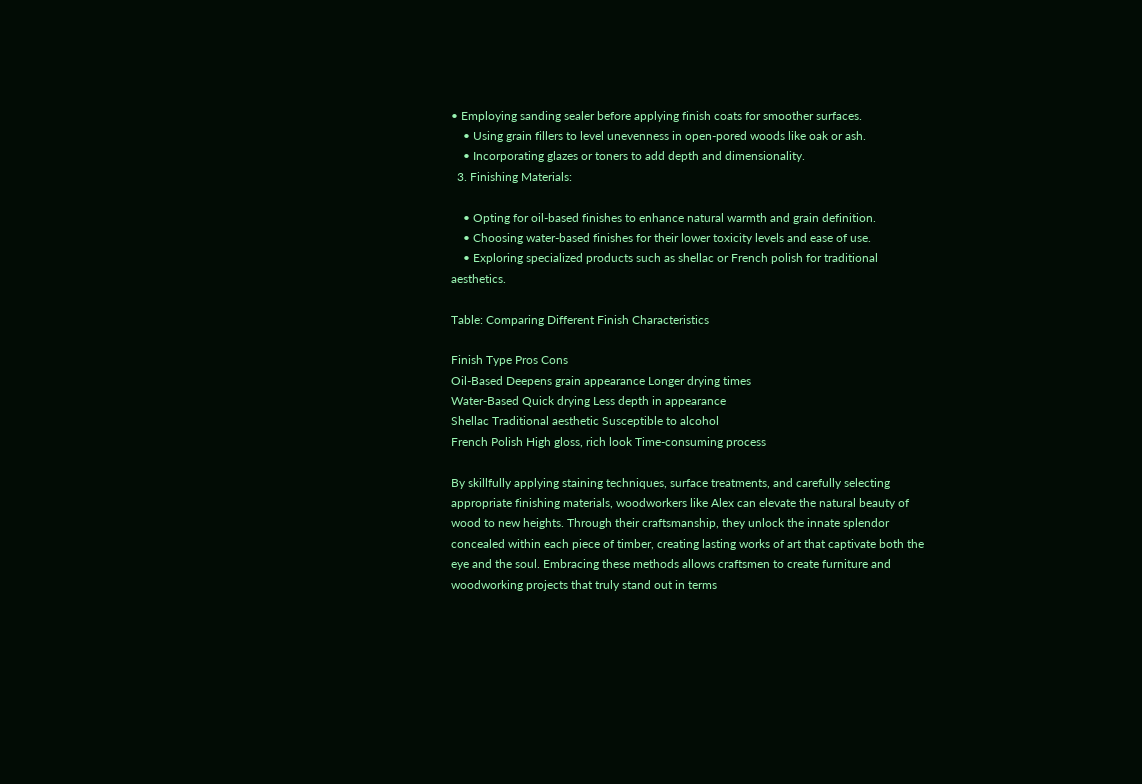• Employing sanding sealer before applying finish coats for smoother surfaces.
    • Using grain fillers to level unevenness in open-pored woods like oak or ash.
    • Incorporating glazes or toners to add depth and dimensionality.
  3. Finishing Materials:

    • Opting for oil-based finishes to enhance natural warmth and grain definition.
    • Choosing water-based finishes for their lower toxicity levels and ease of use.
    • Exploring specialized products such as shellac or French polish for traditional aesthetics.

Table: Comparing Different Finish Characteristics

Finish Type Pros Cons
Oil-Based Deepens grain appearance Longer drying times
Water-Based Quick drying Less depth in appearance
Shellac Traditional aesthetic Susceptible to alcohol
French Polish High gloss, rich look Time-consuming process

By skillfully applying staining techniques, surface treatments, and carefully selecting appropriate finishing materials, woodworkers like Alex can elevate the natural beauty of wood to new heights. Through their craftsmanship, they unlock the innate splendor concealed within each piece of timber, creating lasting works of art that captivate both the eye and the soul. Embracing these methods allows craftsmen to create furniture and woodworking projects that truly stand out in terms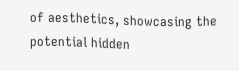of aesthetics, showcasing the potential hidden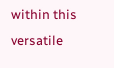within this versatile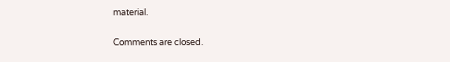material.

Comments are closed.